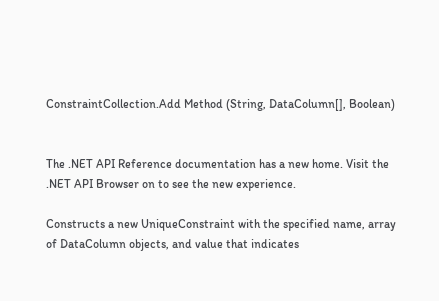ConstraintCollection.Add Method (String, DataColumn[], Boolean)


The .NET API Reference documentation has a new home. Visit the .NET API Browser on to see the new experience.

Constructs a new UniqueConstraint with the specified name, array of DataColumn objects, and value that indicates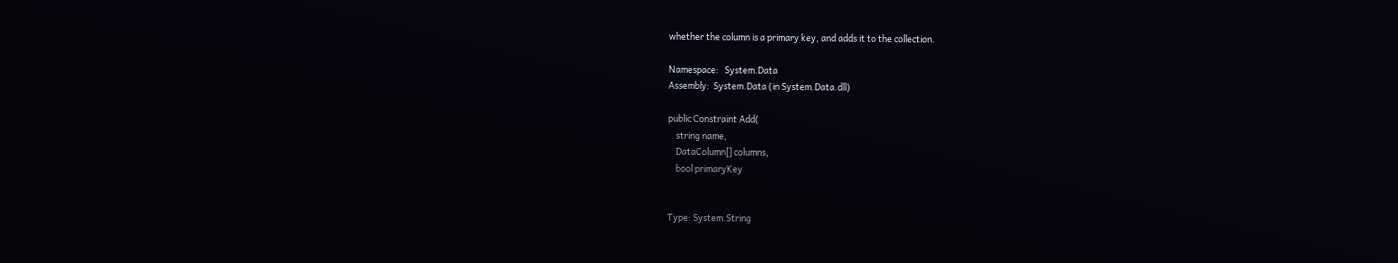whether the column is a primary key, and adds it to the collection.

Namespace:   System.Data
Assembly:  System.Data (in System.Data.dll)

public Constraint Add(
    string name,
    DataColumn[] columns,
    bool primaryKey


Type: System.String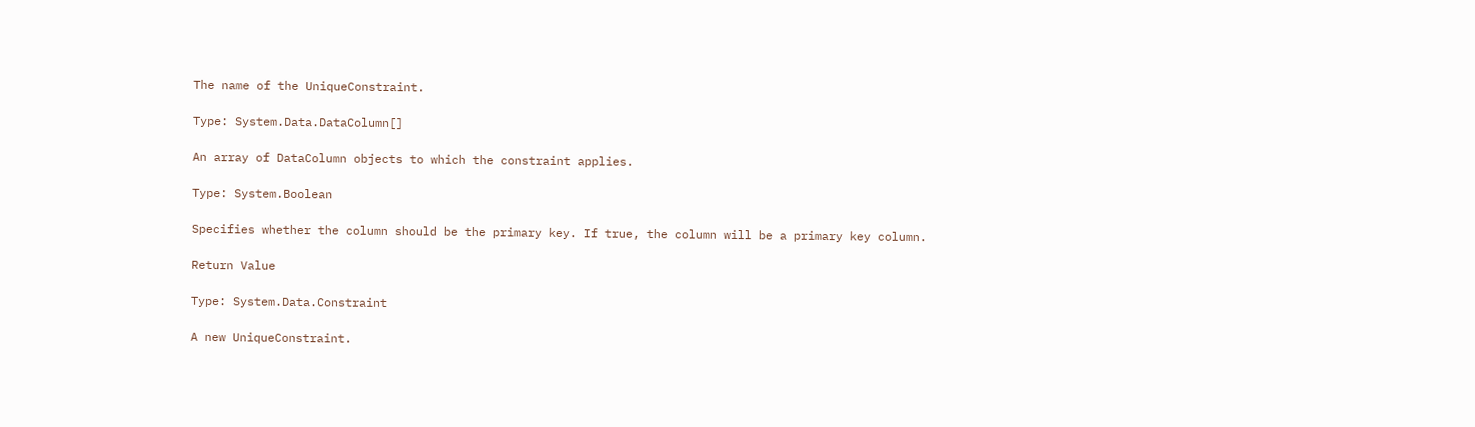The name of the UniqueConstraint.

Type: System.Data.DataColumn[]

An array of DataColumn objects to which the constraint applies.

Type: System.Boolean

Specifies whether the column should be the primary key. If true, the column will be a primary key column.

Return Value

Type: System.Data.Constraint

A new UniqueConstraint.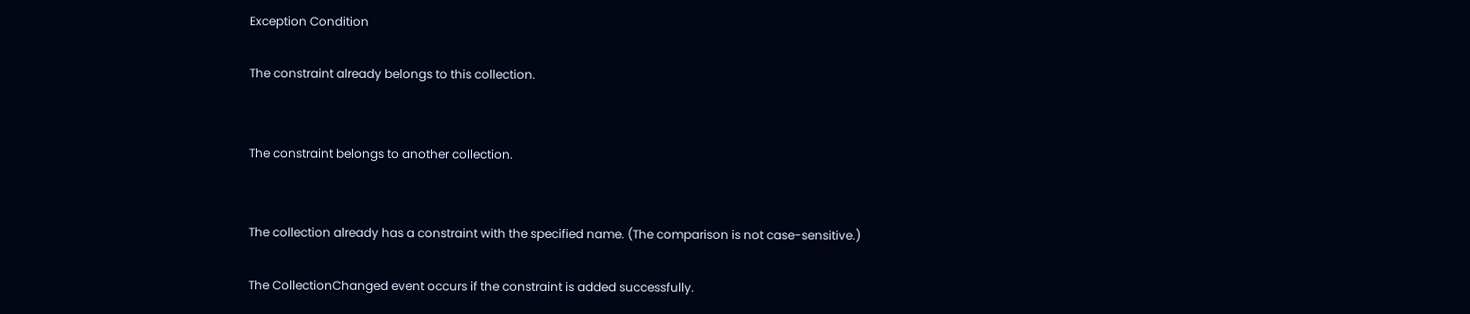Exception Condition

The constraint already belongs to this collection.


The constraint belongs to another collection.


The collection already has a constraint with the specified name. (The comparison is not case-sensitive.)

The CollectionChanged event occurs if the constraint is added successfully.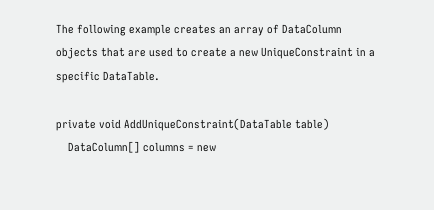The following example creates an array of DataColumn objects that are used to create a new UniqueConstraint in a specific DataTable.

private void AddUniqueConstraint(DataTable table)
    DataColumn[] columns = new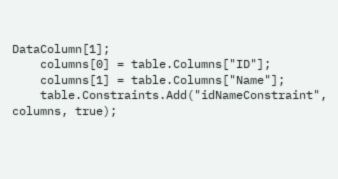DataColumn[1];
    columns[0] = table.Columns["ID"];
    columns[1] = table.Columns["Name"];
    table.Constraints.Add("idNameConstraint", columns, true);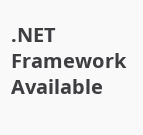.NET Framework
Available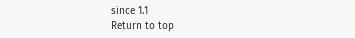since 1.1
Return to top